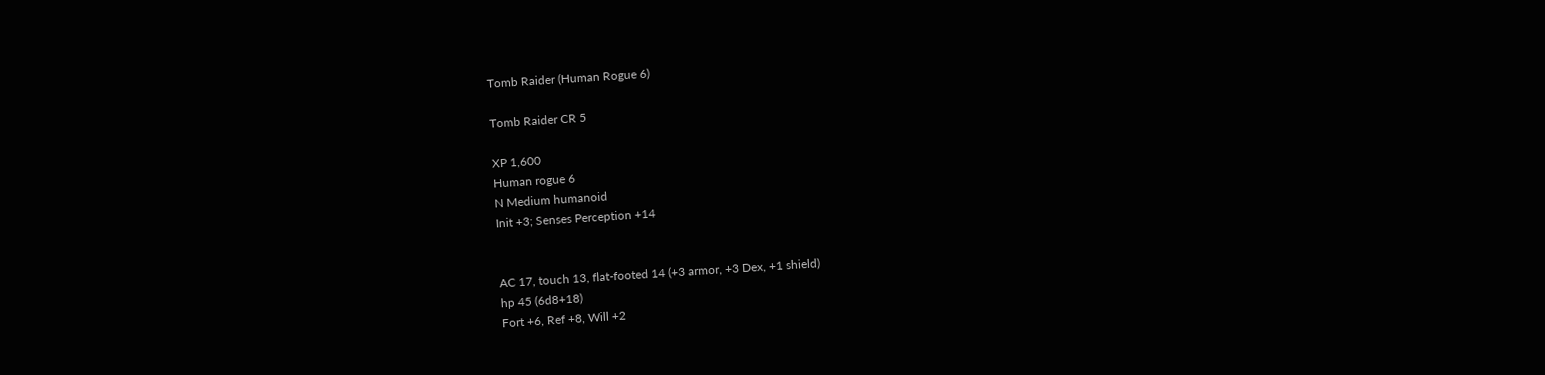Tomb Raider (Human Rogue 6)

Tomb Raider CR 5

XP 1,600
Human rogue 6
N Medium humanoid
Init +3; Senses Perception +14


AC 17, touch 13, flat-footed 14 (+3 armor, +3 Dex, +1 shield)
hp 45 (6d8+18)
Fort +6, Ref +8, Will +2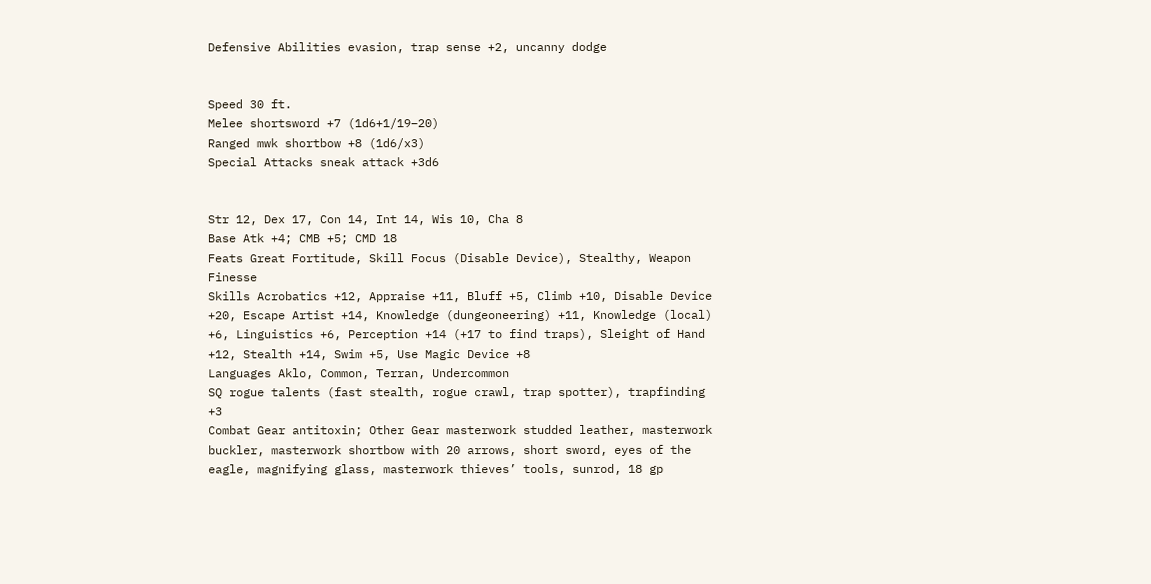Defensive Abilities evasion, trap sense +2, uncanny dodge


Speed 30 ft.
Melee shortsword +7 (1d6+1/19–20)
Ranged mwk shortbow +8 (1d6/x3)
Special Attacks sneak attack +3d6


Str 12, Dex 17, Con 14, Int 14, Wis 10, Cha 8
Base Atk +4; CMB +5; CMD 18
Feats Great Fortitude, Skill Focus (Disable Device), Stealthy, Weapon Finesse
Skills Acrobatics +12, Appraise +11, Bluff +5, Climb +10, Disable Device +20, Escape Artist +14, Knowledge (dungeoneering) +11, Knowledge (local) +6, Linguistics +6, Perception +14 (+17 to find traps), Sleight of Hand +12, Stealth +14, Swim +5, Use Magic Device +8
Languages Aklo, Common, Terran, Undercommon
SQ rogue talents (fast stealth, rogue crawl, trap spotter), trapfinding +3
Combat Gear antitoxin; Other Gear masterwork studded leather, masterwork buckler, masterwork shortbow with 20 arrows, short sword, eyes of the eagle, magnifying glass, masterwork thieves’ tools, sunrod, 18 gp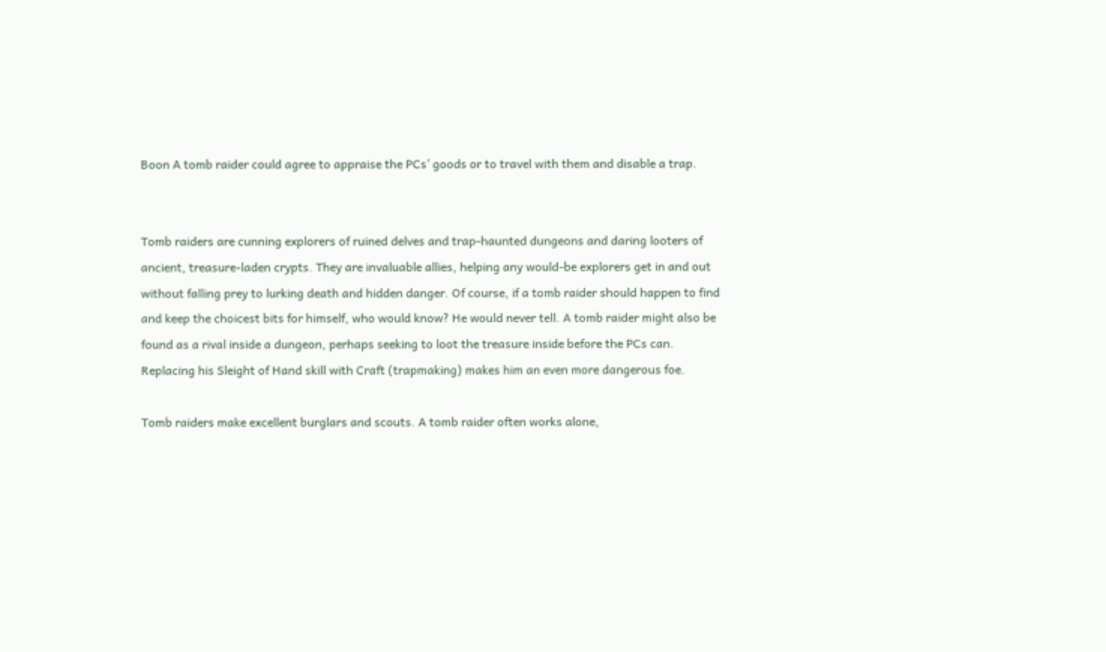Boon A tomb raider could agree to appraise the PCs’ goods or to travel with them and disable a trap.


Tomb raiders are cunning explorers of ruined delves and trap-haunted dungeons and daring looters of ancient, treasure-laden crypts. They are invaluable allies, helping any would-be explorers get in and out without falling prey to lurking death and hidden danger. Of course, if a tomb raider should happen to find and keep the choicest bits for himself, who would know? He would never tell. A tomb raider might also be found as a rival inside a dungeon, perhaps seeking to loot the treasure inside before the PCs can. Replacing his Sleight of Hand skill with Craft (trapmaking) makes him an even more dangerous foe.

Tomb raiders make excellent burglars and scouts. A tomb raider often works alone,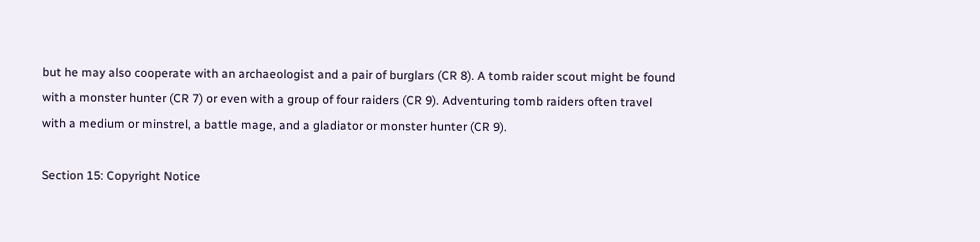but he may also cooperate with an archaeologist and a pair of burglars (CR 8). A tomb raider scout might be found with a monster hunter (CR 7) or even with a group of four raiders (CR 9). Adventuring tomb raiders often travel with a medium or minstrel, a battle mage, and a gladiator or monster hunter (CR 9).

Section 15: Copyright Notice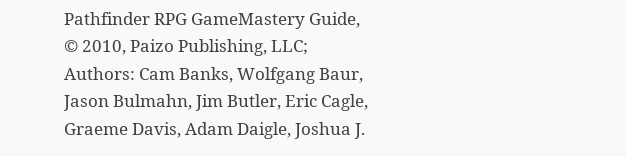Pathfinder RPG GameMastery Guide, © 2010, Paizo Publishing, LLC; Authors: Cam Banks, Wolfgang Baur, Jason Bulmahn, Jim Butler, Eric Cagle, Graeme Davis, Adam Daigle, Joshua J.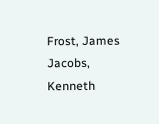Frost, James Jacobs, Kenneth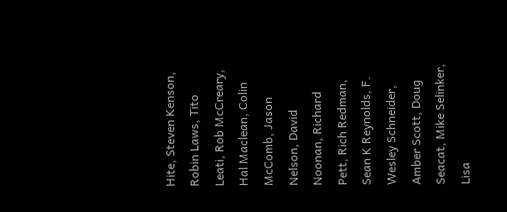Hite, Steven Kenson, Robin Laws, Tito Leati, Rob McCreary, Hal Maclean, Colin McComb, Jason Nelson, David Noonan, Richard Pett, Rich Redman, Sean K Reynolds, F. Wesley Schneider, Amber Scott, Doug Seacat, Mike Selinker, Lisa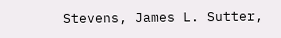Stevens, James L. Sutter,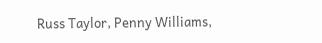Russ Taylor, Penny Williams,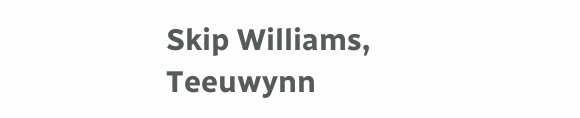Skip Williams, Teeuwynn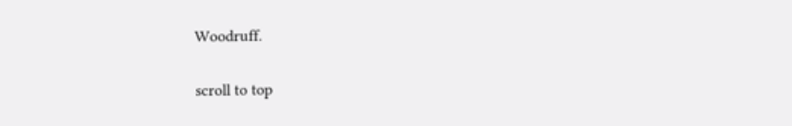Woodruff.

scroll to top